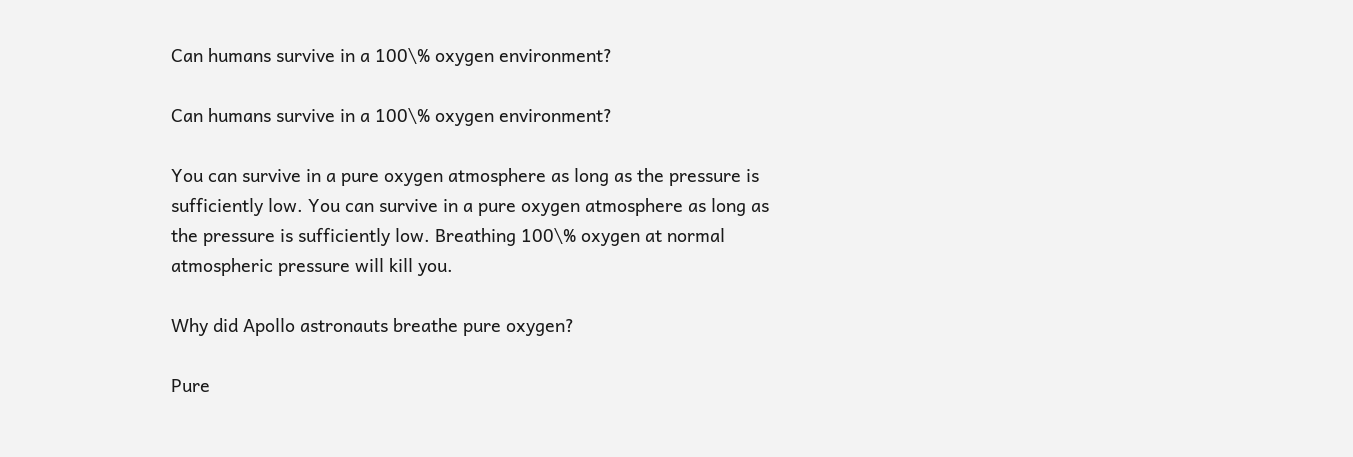Can humans survive in a 100\% oxygen environment?

Can humans survive in a 100\% oxygen environment?

You can survive in a pure oxygen atmosphere as long as the pressure is sufficiently low. You can survive in a pure oxygen atmosphere as long as the pressure is sufficiently low. Breathing 100\% oxygen at normal atmospheric pressure will kill you.

Why did Apollo astronauts breathe pure oxygen?

Pure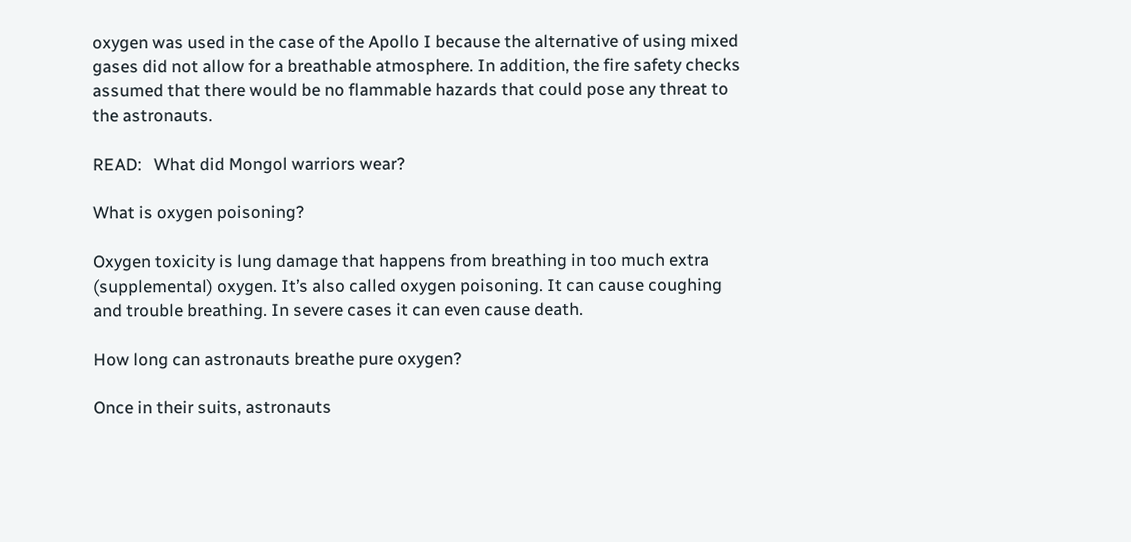oxygen was used in the case of the Apollo I because the alternative of using mixed gases did not allow for a breathable atmosphere. In addition, the fire safety checks assumed that there would be no flammable hazards that could pose any threat to the astronauts.

READ:   What did Mongol warriors wear?

What is oxygen poisoning?

Oxygen toxicity is lung damage that happens from breathing in too much extra (supplemental) oxygen. It’s also called oxygen poisoning. It can cause coughing and trouble breathing. In severe cases it can even cause death.

How long can astronauts breathe pure oxygen?

Once in their suits, astronauts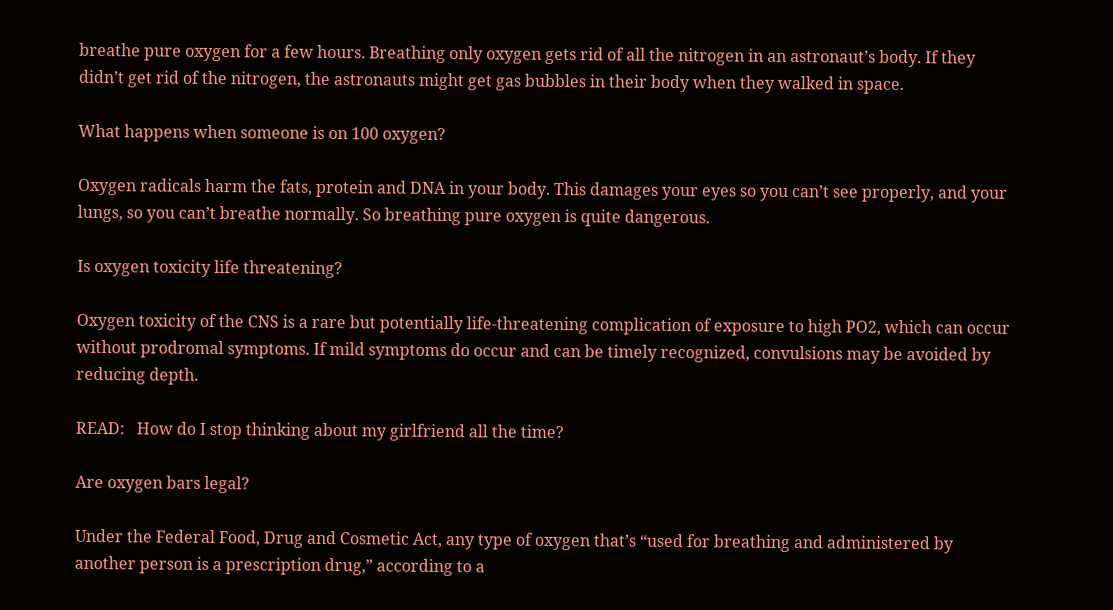breathe pure oxygen for a few hours. Breathing only oxygen gets rid of all the nitrogen in an astronaut’s body. If they didn’t get rid of the nitrogen, the astronauts might get gas bubbles in their body when they walked in space.

What happens when someone is on 100 oxygen?

Oxygen radicals harm the fats, protein and DNA in your body. This damages your eyes so you can’t see properly, and your lungs, so you can’t breathe normally. So breathing pure oxygen is quite dangerous.

Is oxygen toxicity life threatening?

Oxygen toxicity of the CNS is a rare but potentially life-threatening complication of exposure to high PO2, which can occur without prodromal symptoms. If mild symptoms do occur and can be timely recognized, convulsions may be avoided by reducing depth.

READ:   How do I stop thinking about my girlfriend all the time?

Are oxygen bars legal?

Under the Federal Food, Drug and Cosmetic Act, any type of oxygen that’s “used for breathing and administered by another person is a prescription drug,” according to a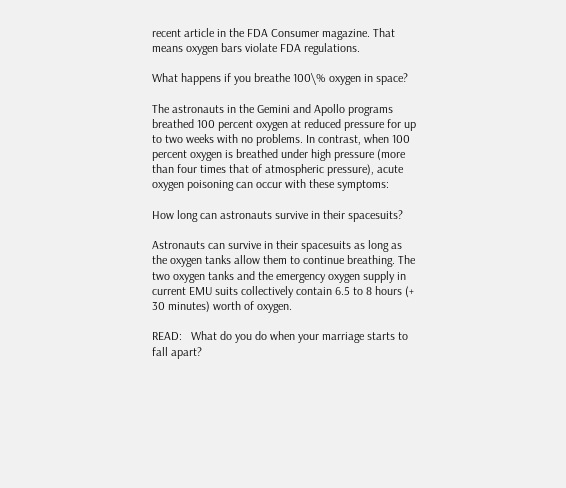recent article in the FDA Consumer magazine. That means oxygen bars violate FDA regulations.

What happens if you breathe 100\% oxygen in space?

The astronauts in the Gemini and Apollo programs breathed 100 percent oxygen at reduced pressure for up to two weeks with no problems. In contrast, when 100 percent oxygen is breathed under high pressure (more than four times that of atmospheric pressure), acute oxygen poisoning can occur with these symptoms:

How long can astronauts survive in their spacesuits?

Astronauts can survive in their spacesuits as long as the oxygen tanks allow them to continue breathing. The two oxygen tanks and the emergency oxygen supply in current EMU suits collectively contain 6.5 to 8 hours (+ 30 minutes) worth of oxygen.

READ:   What do you do when your marriage starts to fall apart?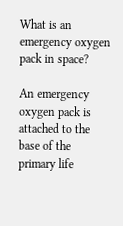What is an emergency oxygen pack in space?

An emergency oxygen pack is attached to the base of the primary life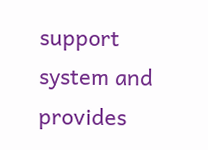support system and provides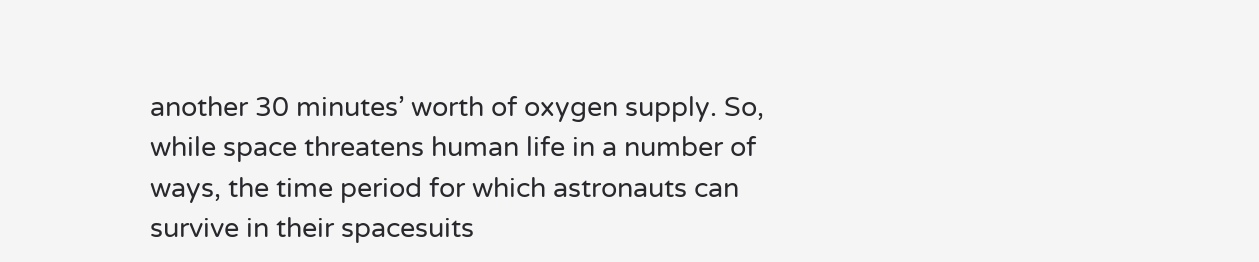another 30 minutes’ worth of oxygen supply. So, while space threatens human life in a number of ways, the time period for which astronauts can survive in their spacesuits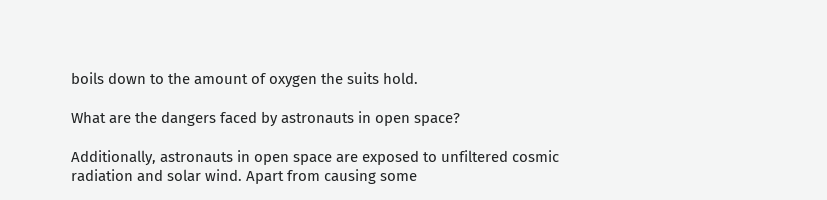boils down to the amount of oxygen the suits hold.

What are the dangers faced by astronauts in open space?

Additionally, astronauts in open space are exposed to unfiltered cosmic radiation and solar wind. Apart from causing some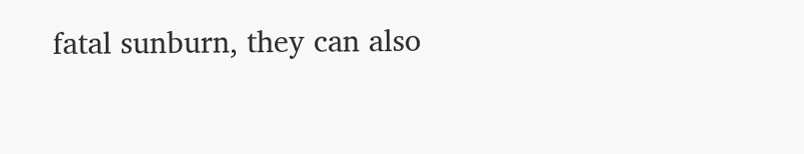fatal sunburn, they can also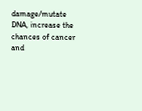damage/mutate DNA, increase the chances of cancer and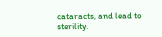cataracts, and lead to sterility.